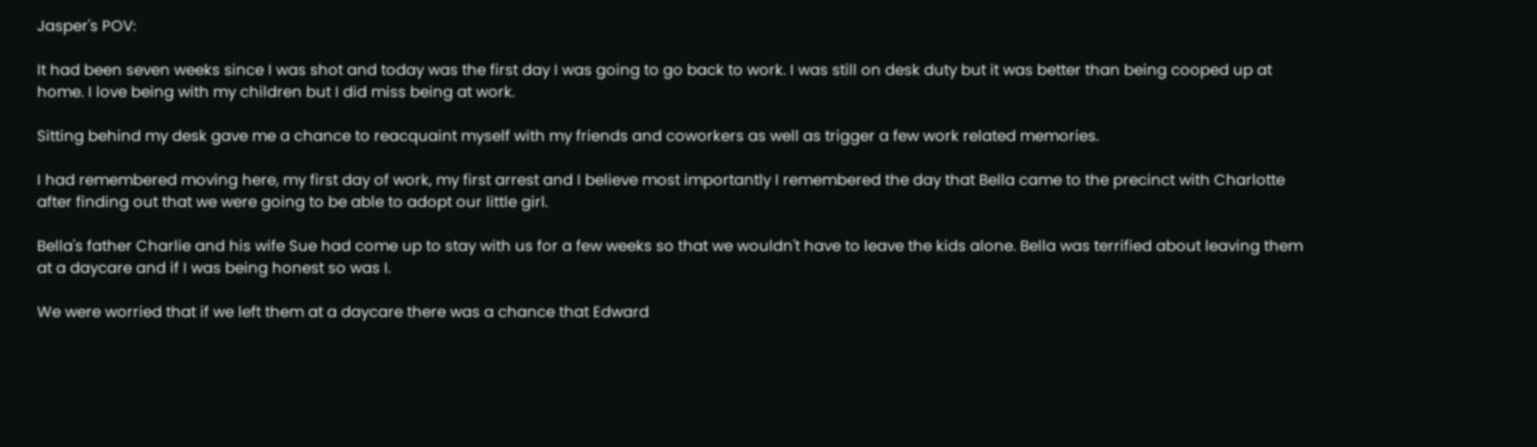Jasper's POV:

It had been seven weeks since I was shot and today was the first day I was going to go back to work. I was still on desk duty but it was better than being cooped up at home. I love being with my children but I did miss being at work.

Sitting behind my desk gave me a chance to reacquaint myself with my friends and coworkers as well as trigger a few work related memories.

I had remembered moving here, my first day of work, my first arrest and I believe most importantly I remembered the day that Bella came to the precinct with Charlotte after finding out that we were going to be able to adopt our little girl.

Bella's father Charlie and his wife Sue had come up to stay with us for a few weeks so that we wouldn't have to leave the kids alone. Bella was terrified about leaving them at a daycare and if I was being honest so was I.

We were worried that if we left them at a daycare there was a chance that Edward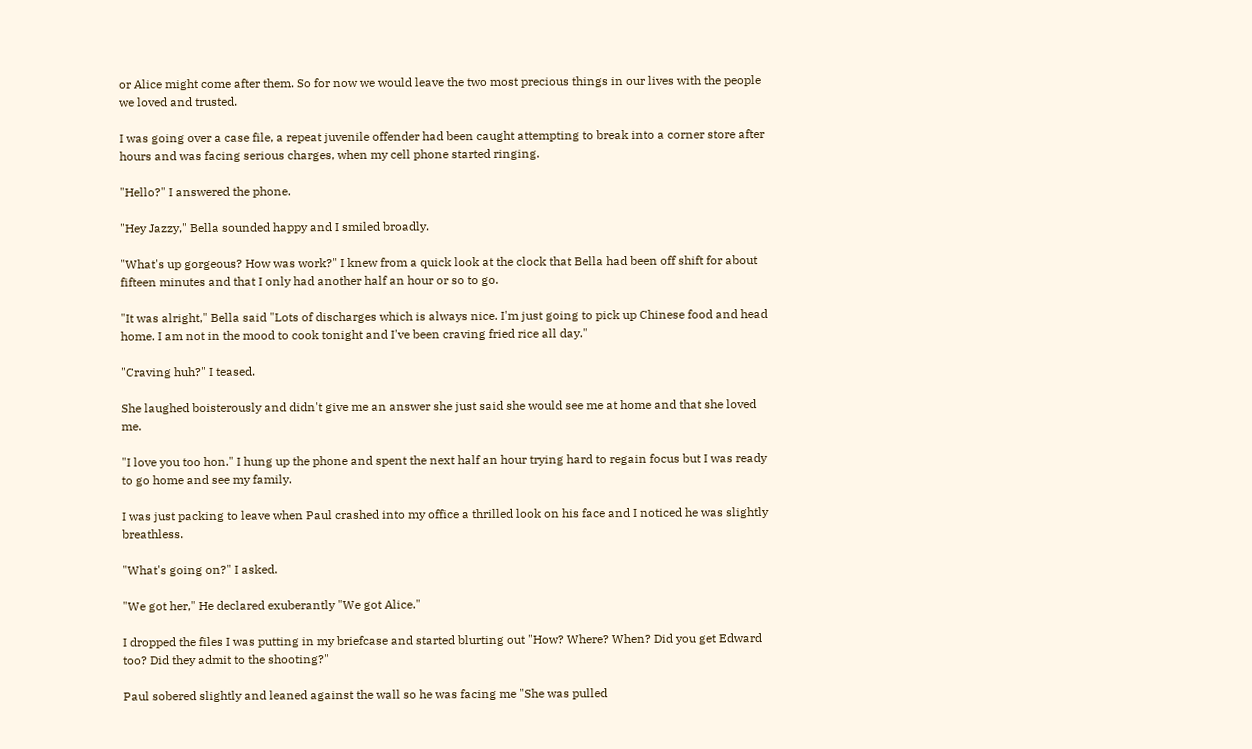or Alice might come after them. So for now we would leave the two most precious things in our lives with the people we loved and trusted.

I was going over a case file, a repeat juvenile offender had been caught attempting to break into a corner store after hours and was facing serious charges, when my cell phone started ringing.

"Hello?" I answered the phone.

"Hey Jazzy," Bella sounded happy and I smiled broadly.

"What's up gorgeous? How was work?" I knew from a quick look at the clock that Bella had been off shift for about fifteen minutes and that I only had another half an hour or so to go.

"It was alright," Bella said "Lots of discharges which is always nice. I'm just going to pick up Chinese food and head home. I am not in the mood to cook tonight and I've been craving fried rice all day."

"Craving huh?" I teased.

She laughed boisterously and didn't give me an answer she just said she would see me at home and that she loved me.

"I love you too hon." I hung up the phone and spent the next half an hour trying hard to regain focus but I was ready to go home and see my family.

I was just packing to leave when Paul crashed into my office a thrilled look on his face and I noticed he was slightly breathless.

"What's going on?" I asked.

"We got her," He declared exuberantly "We got Alice."

I dropped the files I was putting in my briefcase and started blurting out "How? Where? When? Did you get Edward too? Did they admit to the shooting?"

Paul sobered slightly and leaned against the wall so he was facing me "She was pulled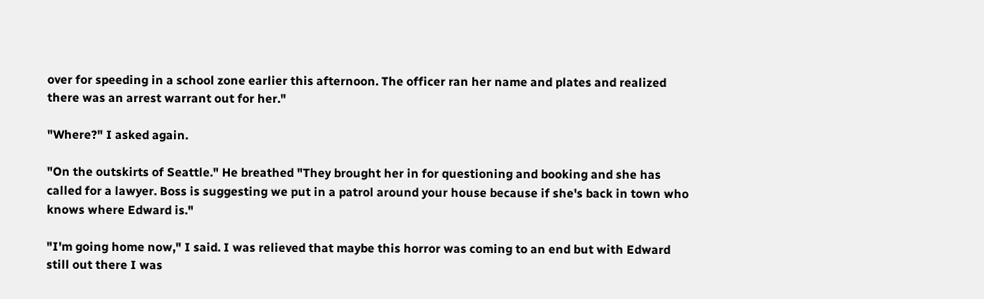over for speeding in a school zone earlier this afternoon. The officer ran her name and plates and realized there was an arrest warrant out for her."

"Where?" I asked again.

"On the outskirts of Seattle." He breathed "They brought her in for questioning and booking and she has called for a lawyer. Boss is suggesting we put in a patrol around your house because if she's back in town who knows where Edward is."

"I'm going home now," I said. I was relieved that maybe this horror was coming to an end but with Edward still out there I was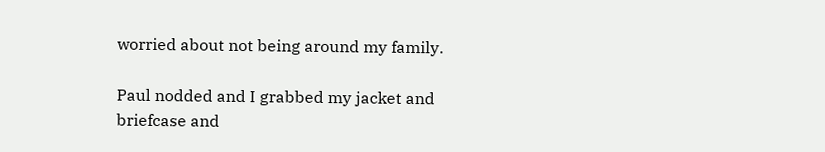worried about not being around my family.

Paul nodded and I grabbed my jacket and briefcase and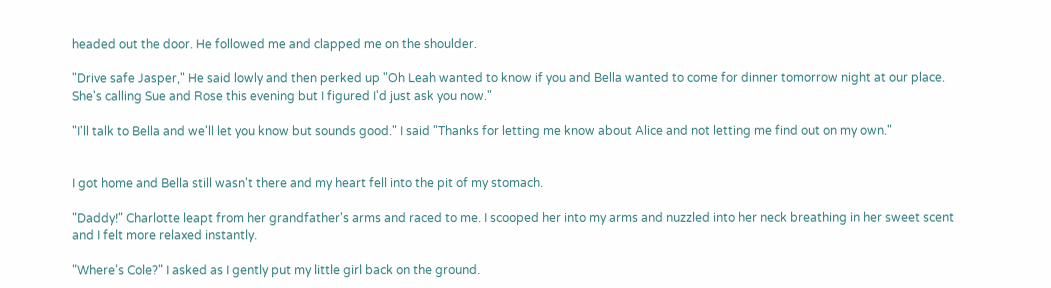headed out the door. He followed me and clapped me on the shoulder.

"Drive safe Jasper," He said lowly and then perked up "Oh Leah wanted to know if you and Bella wanted to come for dinner tomorrow night at our place. She's calling Sue and Rose this evening but I figured I'd just ask you now."

"I'll talk to Bella and we'll let you know but sounds good." I said "Thanks for letting me know about Alice and not letting me find out on my own."


I got home and Bella still wasn't there and my heart fell into the pit of my stomach.

"Daddy!" Charlotte leapt from her grandfather's arms and raced to me. I scooped her into my arms and nuzzled into her neck breathing in her sweet scent and I felt more relaxed instantly.

"Where's Cole?" I asked as I gently put my little girl back on the ground.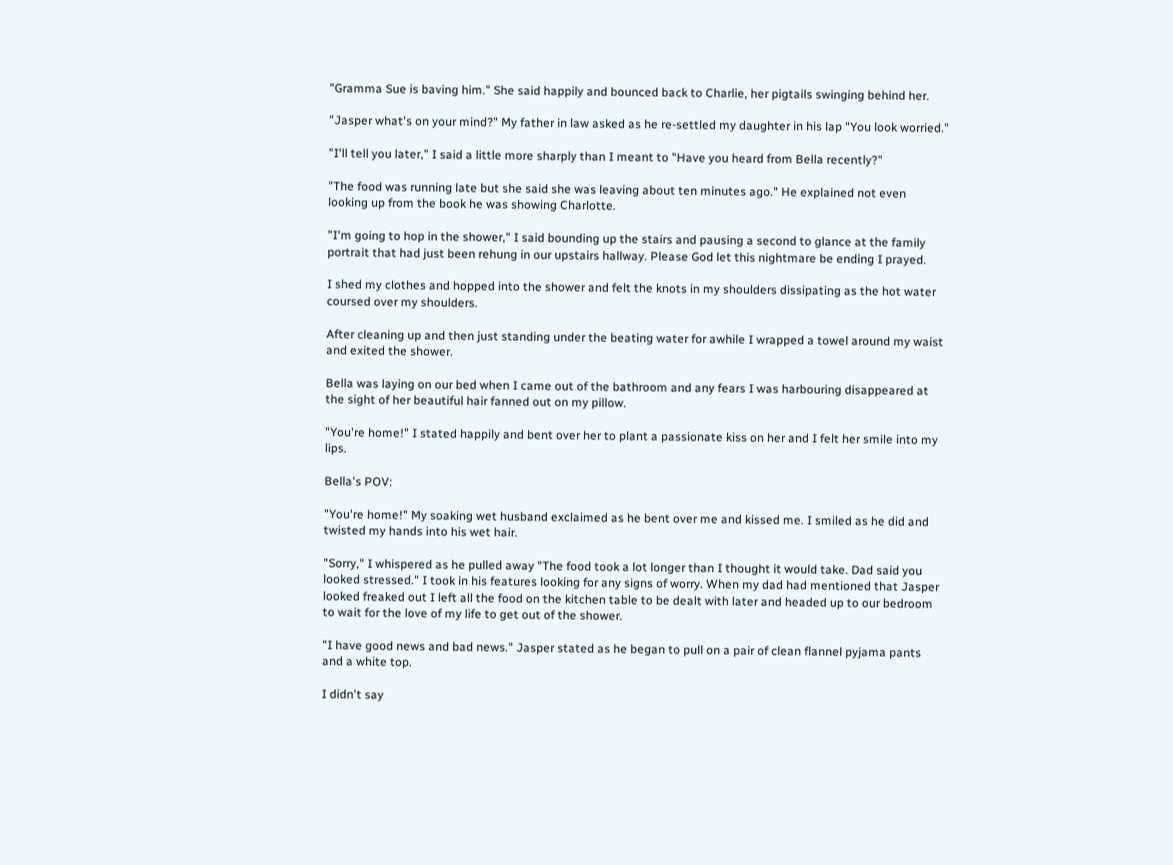"Gramma Sue is baving him." She said happily and bounced back to Charlie, her pigtails swinging behind her.

"Jasper what's on your mind?" My father in law asked as he re-settled my daughter in his lap "You look worried."

"I'll tell you later," I said a little more sharply than I meant to "Have you heard from Bella recently?"

"The food was running late but she said she was leaving about ten minutes ago." He explained not even looking up from the book he was showing Charlotte.

"I'm going to hop in the shower," I said bounding up the stairs and pausing a second to glance at the family portrait that had just been rehung in our upstairs hallway. Please God let this nightmare be ending I prayed.

I shed my clothes and hopped into the shower and felt the knots in my shoulders dissipating as the hot water coursed over my shoulders.

After cleaning up and then just standing under the beating water for awhile I wrapped a towel around my waist and exited the shower.

Bella was laying on our bed when I came out of the bathroom and any fears I was harbouring disappeared at the sight of her beautiful hair fanned out on my pillow.

"You're home!" I stated happily and bent over her to plant a passionate kiss on her and I felt her smile into my lips.

Bella's POV:

"You're home!" My soaking wet husband exclaimed as he bent over me and kissed me. I smiled as he did and twisted my hands into his wet hair.

"Sorry," I whispered as he pulled away "The food took a lot longer than I thought it would take. Dad said you looked stressed." I took in his features looking for any signs of worry. When my dad had mentioned that Jasper looked freaked out I left all the food on the kitchen table to be dealt with later and headed up to our bedroom to wait for the love of my life to get out of the shower.

"I have good news and bad news." Jasper stated as he began to pull on a pair of clean flannel pyjama pants and a white top.

I didn't say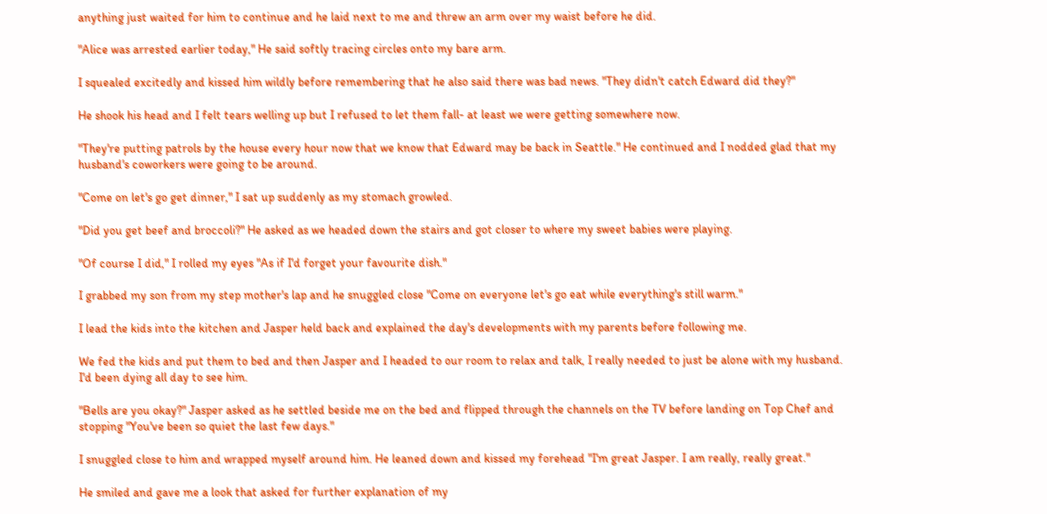anything just waited for him to continue and he laid next to me and threw an arm over my waist before he did.

"Alice was arrested earlier today," He said softly tracing circles onto my bare arm.

I squealed excitedly and kissed him wildly before remembering that he also said there was bad news. "They didn't catch Edward did they?"

He shook his head and I felt tears welling up but I refused to let them fall- at least we were getting somewhere now.

"They're putting patrols by the house every hour now that we know that Edward may be back in Seattle." He continued and I nodded glad that my husband's coworkers were going to be around.

"Come on let's go get dinner," I sat up suddenly as my stomach growled.

"Did you get beef and broccoli?" He asked as we headed down the stairs and got closer to where my sweet babies were playing.

"Of course I did," I rolled my eyes "As if I'd forget your favourite dish."

I grabbed my son from my step mother's lap and he snuggled close "Come on everyone let's go eat while everything's still warm."

I lead the kids into the kitchen and Jasper held back and explained the day's developments with my parents before following me.

We fed the kids and put them to bed and then Jasper and I headed to our room to relax and talk, I really needed to just be alone with my husband. I'd been dying all day to see him.

"Bells are you okay?" Jasper asked as he settled beside me on the bed and flipped through the channels on the TV before landing on Top Chef and stopping "You've been so quiet the last few days."

I snuggled close to him and wrapped myself around him. He leaned down and kissed my forehead "I'm great Jasper. I am really, really great."

He smiled and gave me a look that asked for further explanation of my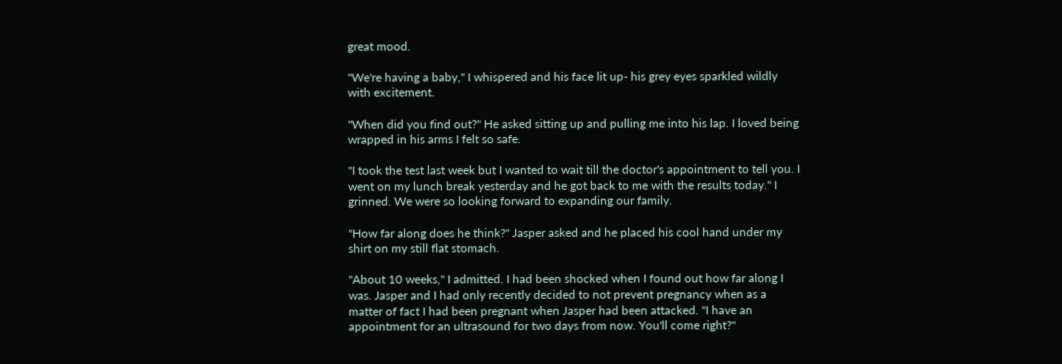great mood.

"We're having a baby," I whispered and his face lit up- his grey eyes sparkled wildly with excitement.

"When did you find out?" He asked sitting up and pulling me into his lap. I loved being wrapped in his arms I felt so safe.

"I took the test last week but I wanted to wait till the doctor's appointment to tell you. I went on my lunch break yesterday and he got back to me with the results today." I grinned. We were so looking forward to expanding our family.

"How far along does he think?" Jasper asked and he placed his cool hand under my shirt on my still flat stomach.

"About 10 weeks," I admitted. I had been shocked when I found out how far along I was. Jasper and I had only recently decided to not prevent pregnancy when as a matter of fact I had been pregnant when Jasper had been attacked. "I have an appointment for an ultrasound for two days from now. You'll come right?"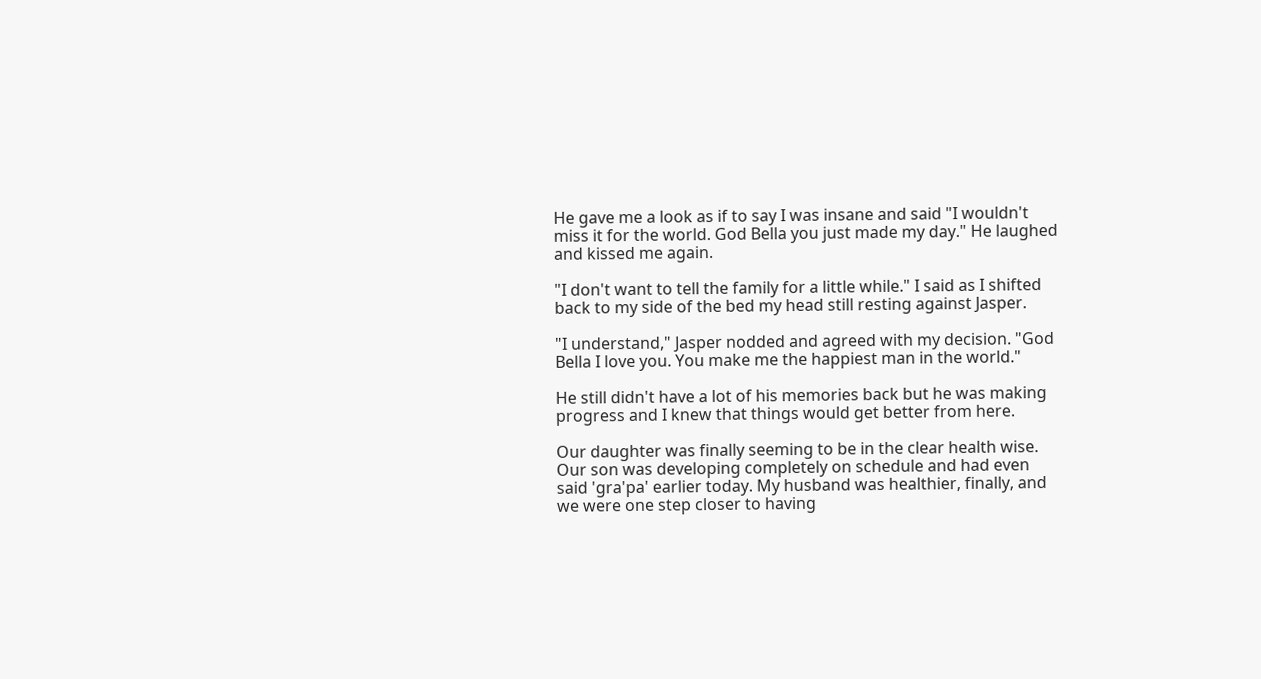He gave me a look as if to say I was insane and said "I wouldn't miss it for the world. God Bella you just made my day." He laughed and kissed me again.

"I don't want to tell the family for a little while." I said as I shifted back to my side of the bed my head still resting against Jasper.

"I understand," Jasper nodded and agreed with my decision. "God Bella I love you. You make me the happiest man in the world."

He still didn't have a lot of his memories back but he was making progress and I knew that things would get better from here.

Our daughter was finally seeming to be in the clear health wise. Our son was developing completely on schedule and had even said 'gra'pa' earlier today. My husband was healthier, finally, and we were one step closer to having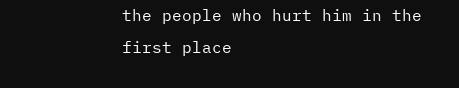the people who hurt him in the first place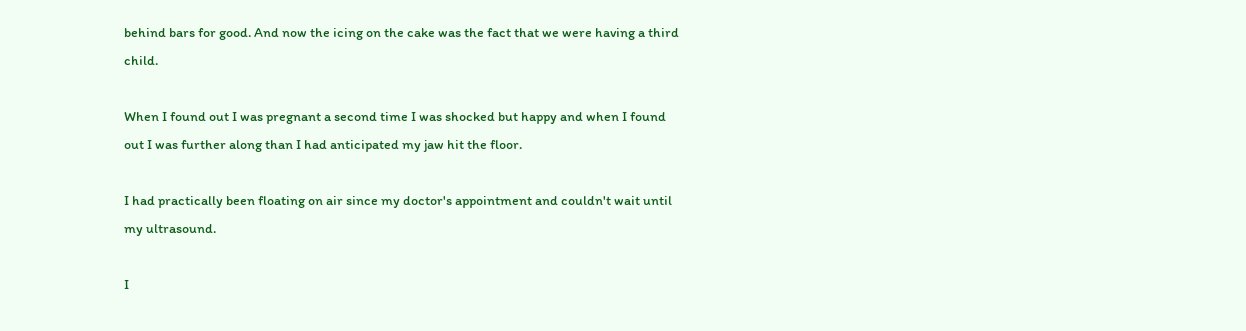behind bars for good. And now the icing on the cake was the fact that we were having a third child.

When I found out I was pregnant a second time I was shocked but happy and when I found out I was further along than I had anticipated my jaw hit the floor.

I had practically been floating on air since my doctor's appointment and couldn't wait until my ultrasound.

I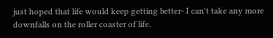just hoped that life would keep getting better- I can't take any more downfalls on the roller coaster of life.